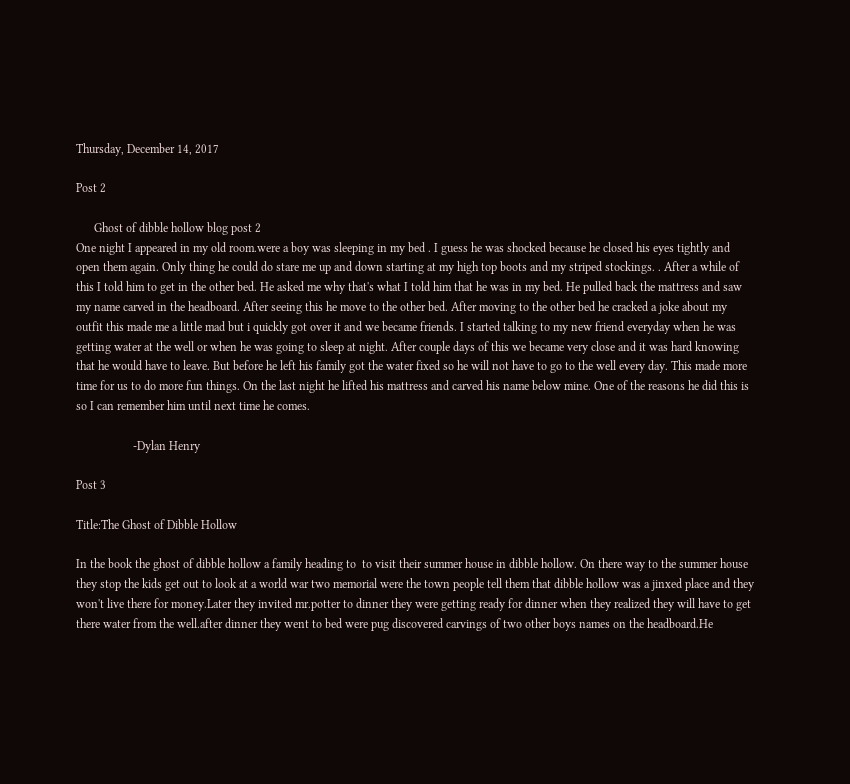Thursday, December 14, 2017

Post 2

      Ghost of dibble hollow blog post 2
One night I appeared in my old room.were a boy was sleeping in my bed . I guess he was shocked because he closed his eyes tightly and open them again. Only thing he could do stare me up and down starting at my high top boots and my striped stockings. . After a while of this I told him to get in the other bed. He asked me why that's what I told him that he was in my bed. He pulled back the mattress and saw my name carved in the headboard. After seeing this he move to the other bed. After moving to the other bed he cracked a joke about my outfit this made me a little mad but i quickly got over it and we became friends. I started talking to my new friend everyday when he was getting water at the well or when he was going to sleep at night. After couple days of this we became very close and it was hard knowing that he would have to leave. But before he left his family got the water fixed so he will not have to go to the well every day. This made more time for us to do more fun things. On the last night he lifted his mattress and carved his name below mine. One of the reasons he did this is so I can remember him until next time he comes.

                   -Dylan Henry

Post 3

Title:The Ghost of Dibble Hollow

In the book the ghost of dibble hollow a family heading to  to visit their summer house in dibble hollow. On there way to the summer house they stop the kids get out to look at a world war two memorial were the town people tell them that dibble hollow was a jinxed place and they won't live there for money.Later they invited mr.potter to dinner they were getting ready for dinner when they realized they will have to get there water from the well.after dinner they went to bed were pug discovered carvings of two other boys names on the headboard.He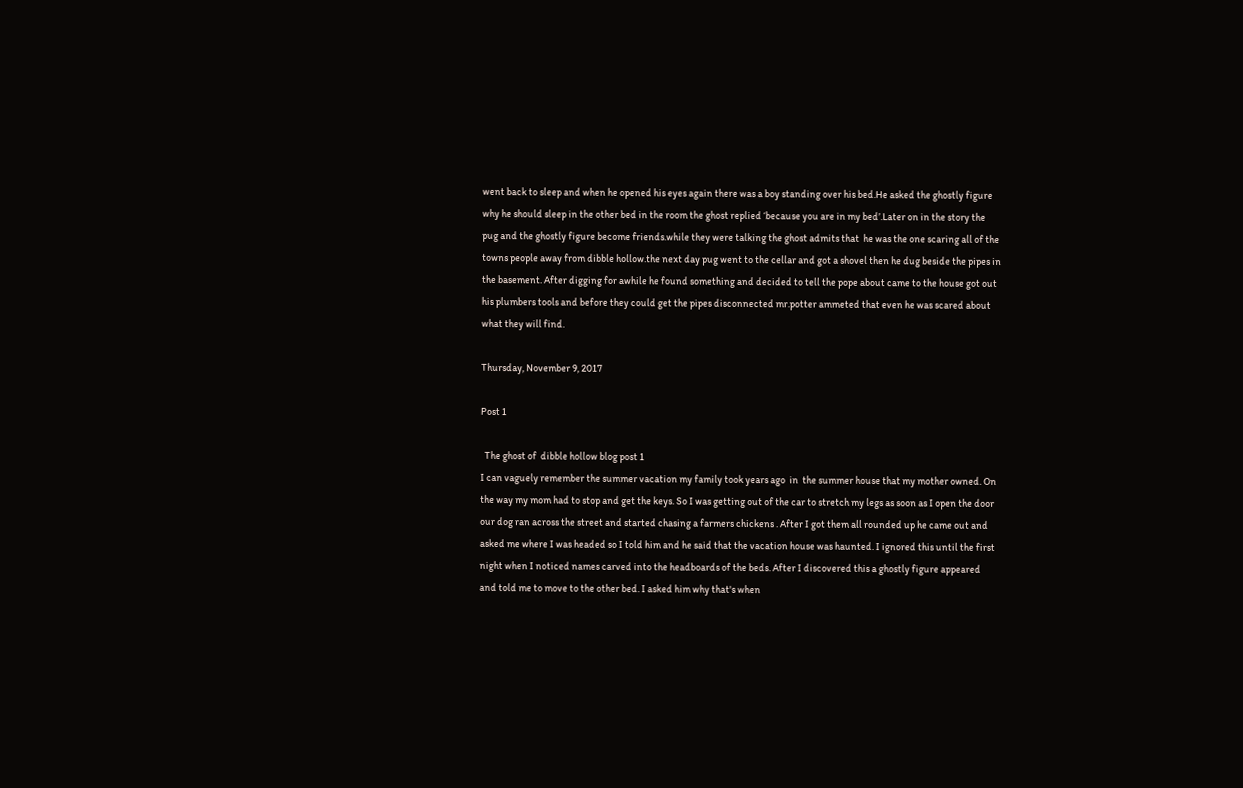went back to sleep and when he opened his eyes again there was a boy standing over his bed.He asked the ghostly figure why he should sleep in the other bed in the room the ghost replied ‘because you are in my bed’.Later on in the story the pug and the ghostly figure become friends.while they were talking the ghost admits that  he was the one scaring all of the towns people away from dibble hollow.the next day pug went to the cellar and got a shovel then he dug beside the pipes in the basement. After digging for awhile he found something and decided to tell the pope about came to the house got out his plumbers tools and before they could get the pipes disconnected mr.potter ammeted that even he was scared about what they will find.

Thursday, November 9, 2017

Post 1

  The ghost of  dibble hollow blog post 1
I can vaguely remember the summer vacation my family took years ago  in  the summer house that my mother owned. On the way my mom had to stop and get the keys. So I was getting out of the car to stretch my legs as soon as I open the door our dog ran across the street and started chasing a farmers chickens . After I got them all rounded up he came out and asked me where I was headed so I told him and he said that the vacation house was haunted. I ignored this until the first night when I noticed names carved into the headboards of the beds. After I discovered this a ghostly figure appeared and told me to move to the other bed. I asked him why that's when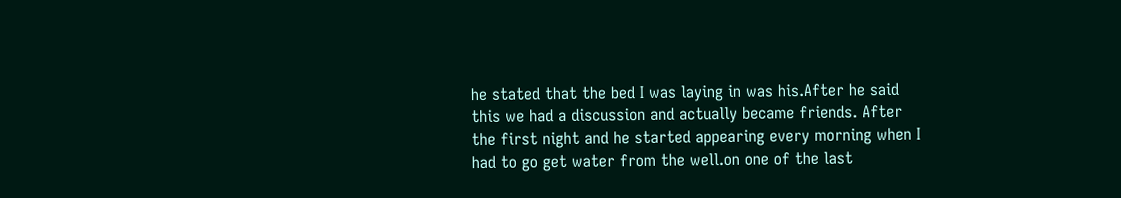he stated that the bed I was laying in was his.After he said this we had a discussion and actually became friends. After the first night and he started appearing every morning when I had to go get water from the well.on one of the last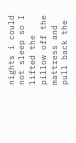nights i could not sleep so I lifted the pillow off the mattress and pull back the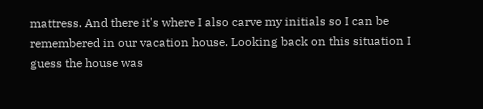mattress. And there it's where I also carve my initials so I can be remembered in our vacation house. Looking back on this situation I guess the house was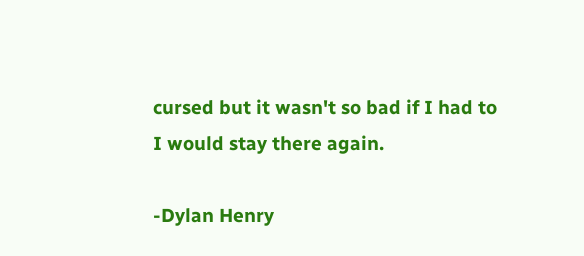cursed but it wasn't so bad if I had to I would stay there again.

-Dylan Henry